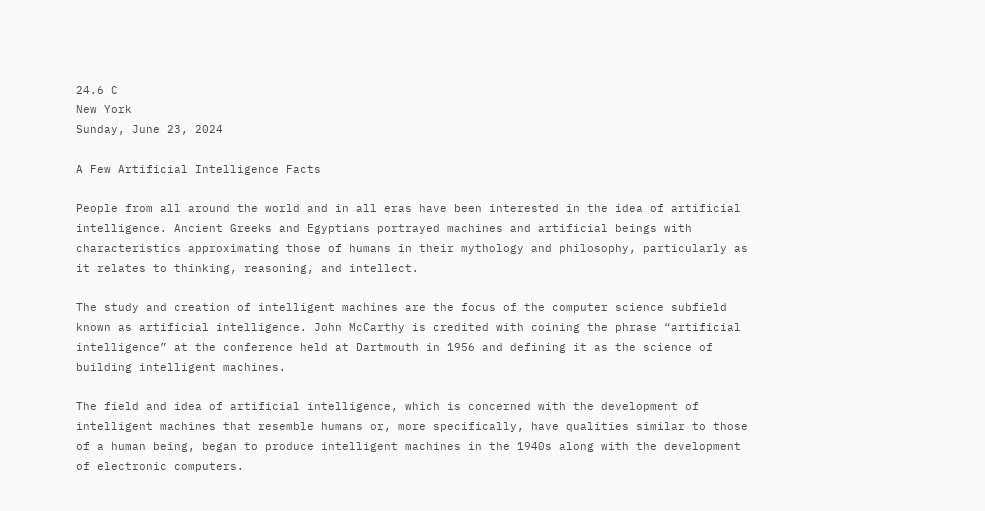24.6 C
New York
Sunday, June 23, 2024

A Few Artificial Intelligence Facts

People from all around the world and in all eras have been interested in the idea of artificial intelligence. Ancient Greeks and Egyptians portrayed machines and artificial beings with characteristics approximating those of humans in their mythology and philosophy, particularly as it relates to thinking, reasoning, and intellect.

The study and creation of intelligent machines are the focus of the computer science subfield known as artificial intelligence. John McCarthy is credited with coining the phrase “artificial intelligence” at the conference held at Dartmouth in 1956 and defining it as the science of building intelligent machines.

The field and idea of artificial intelligence, which is concerned with the development of intelligent machines that resemble humans or, more specifically, have qualities similar to those of a human being, began to produce intelligent machines in the 1940s along with the development of electronic computers.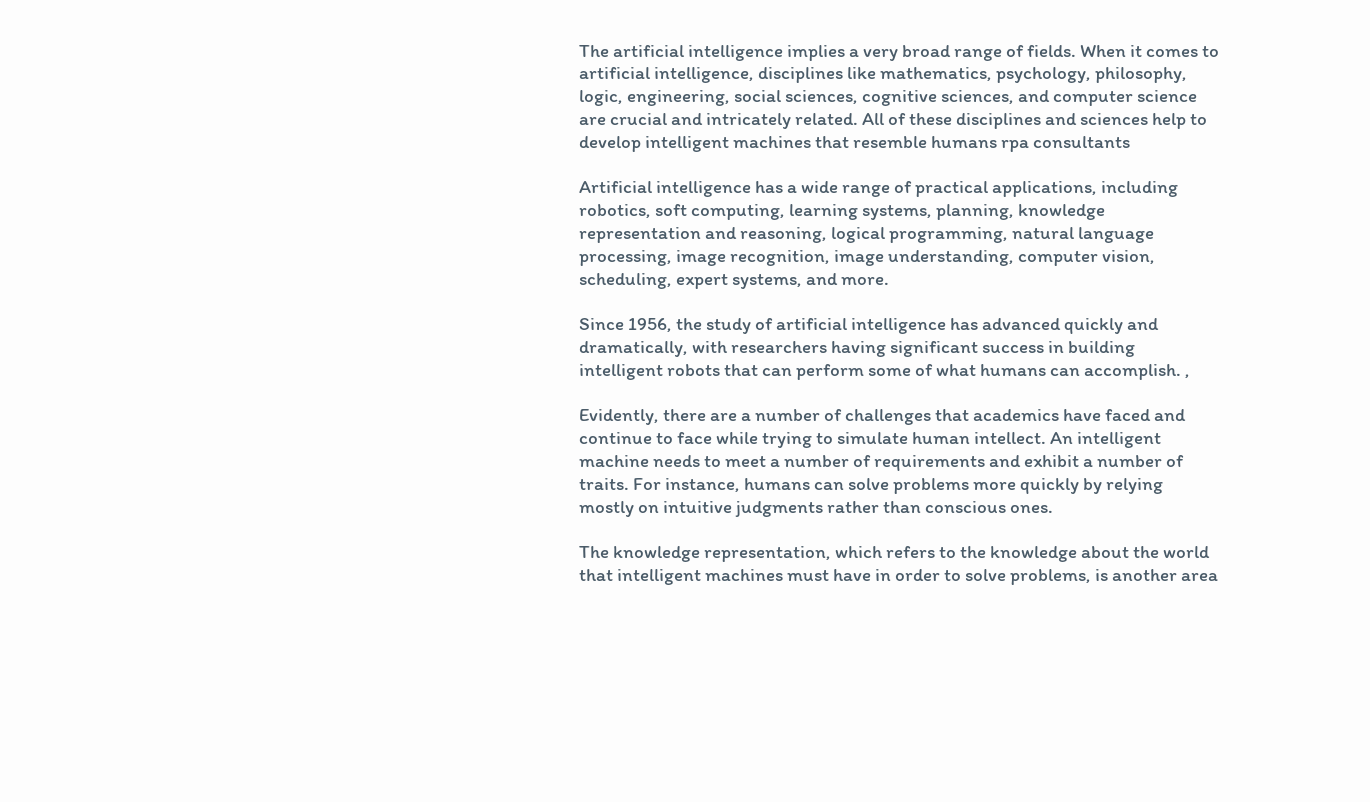The artificial intelligence implies a very broad range of fields. When it comes to artificial intelligence, disciplines like mathematics, psychology, philosophy, logic, engineering, social sciences, cognitive sciences, and computer science are crucial and intricately related. All of these disciplines and sciences help to develop intelligent machines that resemble humans rpa consultants

Artificial intelligence has a wide range of practical applications, including robotics, soft computing, learning systems, planning, knowledge representation and reasoning, logical programming, natural language processing, image recognition, image understanding, computer vision, scheduling, expert systems, and more.

Since 1956, the study of artificial intelligence has advanced quickly and dramatically, with researchers having significant success in building intelligent robots that can perform some of what humans can accomplish. ,

Evidently, there are a number of challenges that academics have faced and continue to face while trying to simulate human intellect. An intelligent machine needs to meet a number of requirements and exhibit a number of traits. For instance, humans can solve problems more quickly by relying mostly on intuitive judgments rather than conscious ones.

The knowledge representation, which refers to the knowledge about the world that intelligent machines must have in order to solve problems, is another area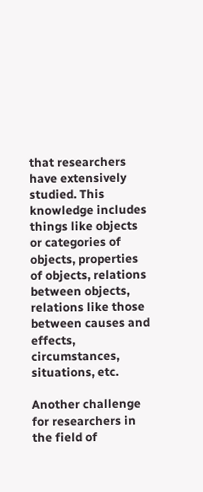that researchers have extensively studied. This knowledge includes things like objects or categories of objects, properties of objects, relations between objects, relations like those between causes and effects, circumstances, situations, etc.

Another challenge for researchers in the field of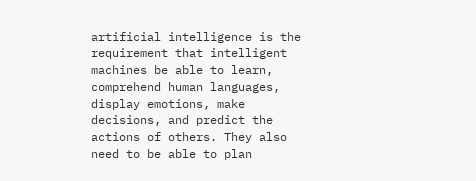artificial intelligence is the requirement that intelligent machines be able to learn, comprehend human languages, display emotions, make decisions, and predict the actions of others. They also need to be able to plan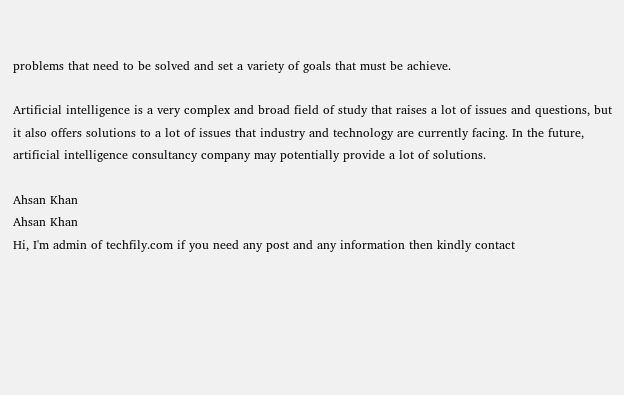problems that need to be solved and set a variety of goals that must be achieve.

Artificial intelligence is a very complex and broad field of study that raises a lot of issues and questions, but it also offers solutions to a lot of issues that industry and technology are currently facing. In the future, artificial intelligence consultancy company may potentially provide a lot of solutions.

Ahsan Khan
Ahsan Khan
Hi, I'm admin of techfily.com if you need any post and any information then kindly contact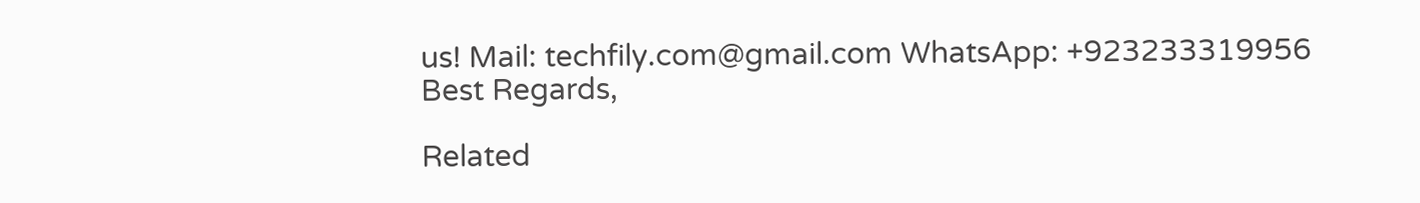us! Mail: techfily.com@gmail.com WhatsApp: +923233319956 Best Regards,

Related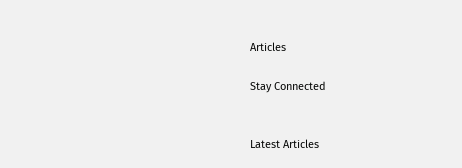Articles

Stay Connected


Latest Articles